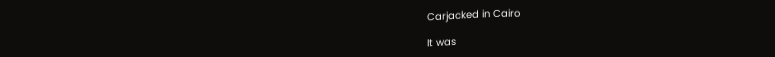Carjacked in Cairo

It was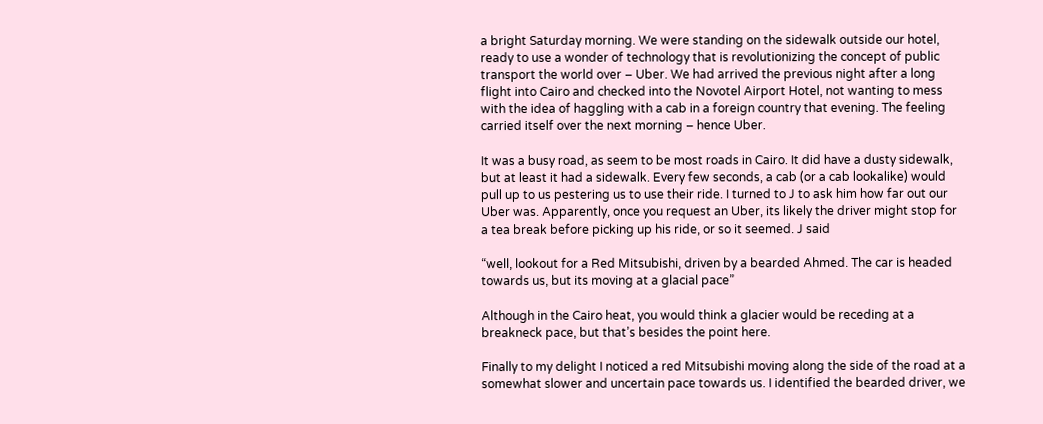a bright Saturday morning. We were standing on the sidewalk outside our hotel, ready to use a wonder of technology that is revolutionizing the concept of public transport the world over – Uber. We had arrived the previous night after a long flight into Cairo and checked into the Novotel Airport Hotel, not wanting to mess with the idea of haggling with a cab in a foreign country that evening. The feeling carried itself over the next morning – hence Uber.

It was a busy road, as seem to be most roads in Cairo. It did have a dusty sidewalk, but at least it had a sidewalk. Every few seconds, a cab (or a cab lookalike) would pull up to us pestering us to use their ride. I turned to J to ask him how far out our Uber was. Apparently, once you request an Uber, its likely the driver might stop for a tea break before picking up his ride, or so it seemed. J said

“well, lookout for a Red Mitsubishi, driven by a bearded Ahmed. The car is headed towards us, but its moving at a glacial pace”

Although in the Cairo heat, you would think a glacier would be receding at a breakneck pace, but that’s besides the point here.

Finally to my delight I noticed a red Mitsubishi moving along the side of the road at a somewhat slower and uncertain pace towards us. I identified the bearded driver, we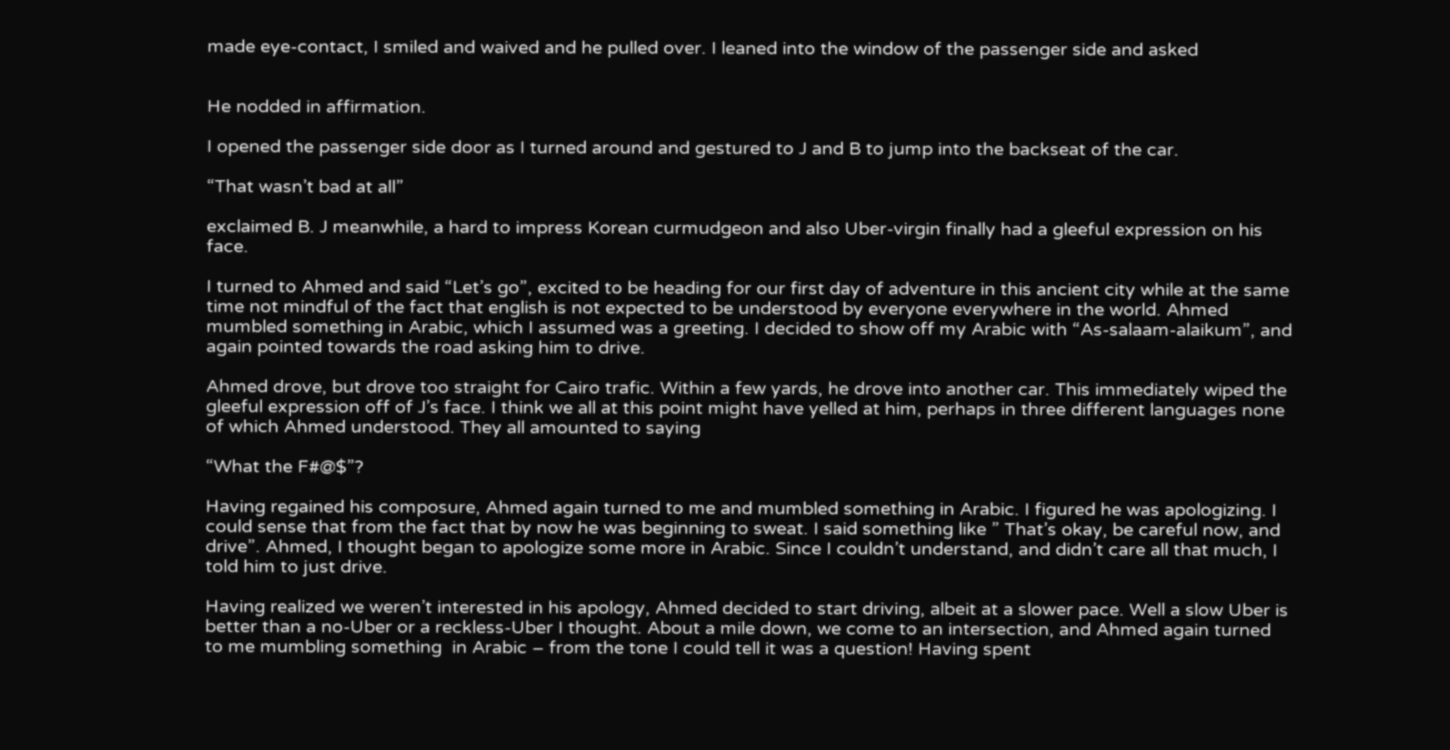made eye-contact, I smiled and waived and he pulled over. I leaned into the window of the passenger side and asked


He nodded in affirmation.

I opened the passenger side door as I turned around and gestured to J and B to jump into the backseat of the car.

“That wasn’t bad at all”

exclaimed B. J meanwhile, a hard to impress Korean curmudgeon and also Uber-virgin finally had a gleeful expression on his face.

I turned to Ahmed and said “Let’s go”, excited to be heading for our first day of adventure in this ancient city while at the same time not mindful of the fact that english is not expected to be understood by everyone everywhere in the world. Ahmed mumbled something in Arabic, which I assumed was a greeting. I decided to show off my Arabic with “As-salaam-alaikum”, and again pointed towards the road asking him to drive.

Ahmed drove, but drove too straight for Cairo trafic. Within a few yards, he drove into another car. This immediately wiped the gleeful expression off of J’s face. I think we all at this point might have yelled at him, perhaps in three different languages none of which Ahmed understood. They all amounted to saying

“What the F#@$”?

Having regained his composure, Ahmed again turned to me and mumbled something in Arabic. I figured he was apologizing. I could sense that from the fact that by now he was beginning to sweat. I said something like ” That’s okay, be careful now, and drive”. Ahmed, I thought began to apologize some more in Arabic. Since I couldn’t understand, and didn’t care all that much, I told him to just drive.

Having realized we weren’t interested in his apology, Ahmed decided to start driving, albeit at a slower pace. Well a slow Uber is better than a no-Uber or a reckless-Uber I thought. About a mile down, we come to an intersection, and Ahmed again turned to me mumbling something  in Arabic – from the tone I could tell it was a question! Having spent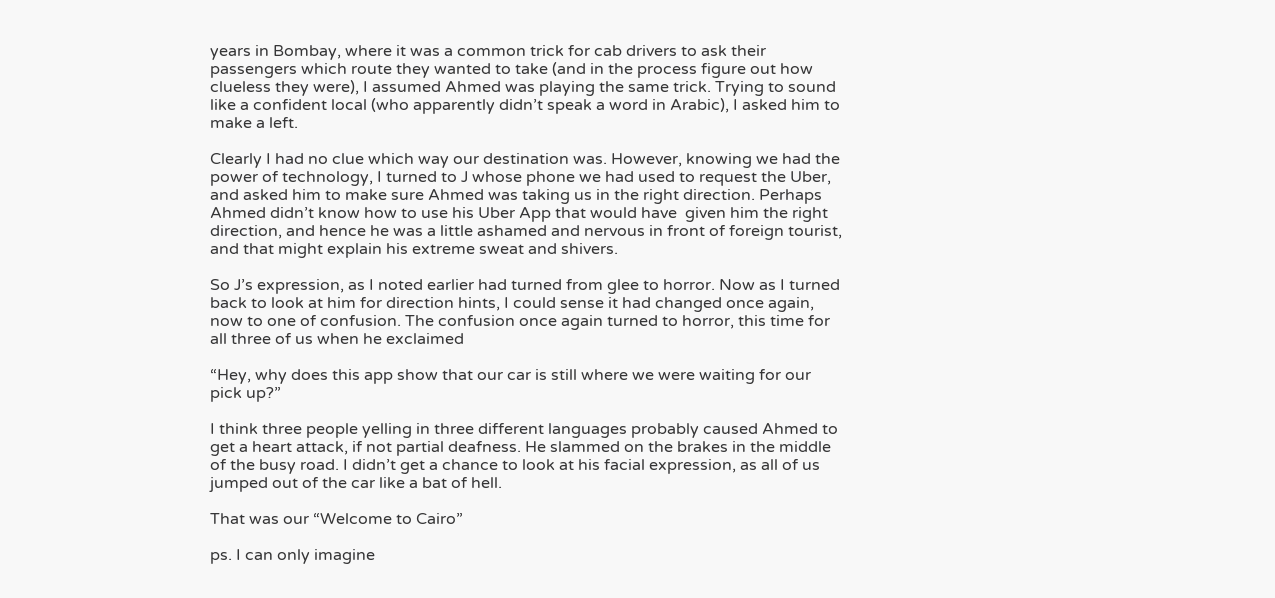years in Bombay, where it was a common trick for cab drivers to ask their passengers which route they wanted to take (and in the process figure out how clueless they were), I assumed Ahmed was playing the same trick. Trying to sound like a confident local (who apparently didn’t speak a word in Arabic), I asked him to make a left.

Clearly I had no clue which way our destination was. However, knowing we had the power of technology, I turned to J whose phone we had used to request the Uber, and asked him to make sure Ahmed was taking us in the right direction. Perhaps Ahmed didn’t know how to use his Uber App that would have  given him the right direction, and hence he was a little ashamed and nervous in front of foreign tourist, and that might explain his extreme sweat and shivers.

So J’s expression, as I noted earlier had turned from glee to horror. Now as I turned back to look at him for direction hints, I could sense it had changed once again, now to one of confusion. The confusion once again turned to horror, this time for all three of us when he exclaimed

“Hey, why does this app show that our car is still where we were waiting for our pick up?”

I think three people yelling in three different languages probably caused Ahmed to get a heart attack, if not partial deafness. He slammed on the brakes in the middle of the busy road. I didn’t get a chance to look at his facial expression, as all of us jumped out of the car like a bat of hell.

That was our “Welcome to Cairo”

ps. I can only imagine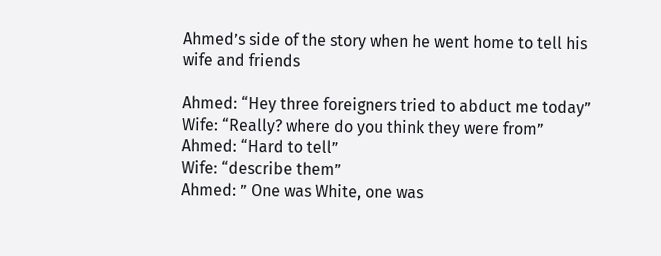Ahmed’s side of the story when he went home to tell his wife and friends

Ahmed: “Hey three foreigners tried to abduct me today”
Wife: “Really? where do you think they were from”
Ahmed: “Hard to tell”
Wife: “describe them”
Ahmed: ” One was White, one was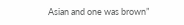Asian and one was brown”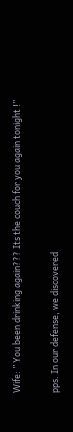Wife: ” You been drinking again??? Its the couch for you again tonight !”

pps. In our defense, we discovered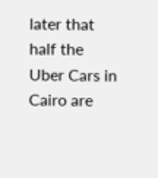later that half the Uber Cars in Cairo are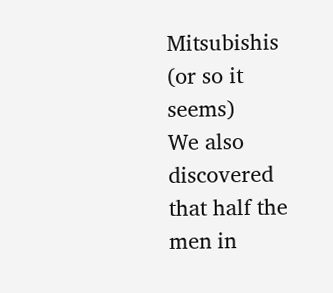Mitsubishis (or so it seems)
We also discovered that half the men in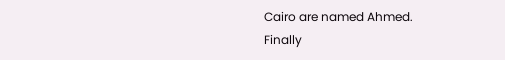Cairo are named Ahmed.
Finally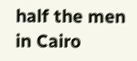half the men in Cairo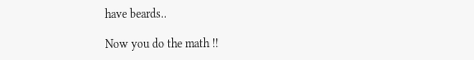have beards..

Now you do the math !!